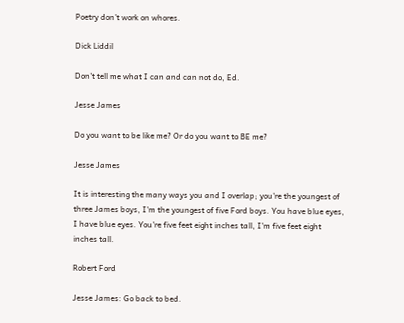Poetry don't work on whores.

Dick Liddil

Don't tell me what I can and can not do, Ed.

Jesse James

Do you want to be like me? Or do you want to BE me?

Jesse James

It is interesting the many ways you and I overlap; you're the youngest of three James boys, I'm the youngest of five Ford boys. You have blue eyes, I have blue eyes. You're five feet eight inches tall, I'm five feet eight inches tall.

Robert Ford

Jesse James: Go back to bed.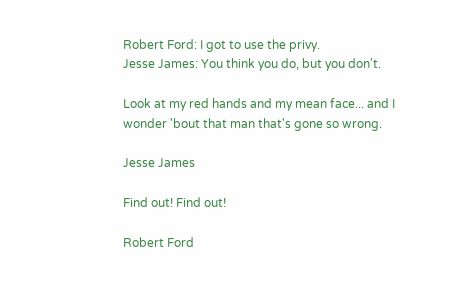Robert Ford: I got to use the privy.
Jesse James: You think you do, but you don't.

Look at my red hands and my mean face... and I wonder 'bout that man that's gone so wrong.

Jesse James

Find out! Find out!

Robert Ford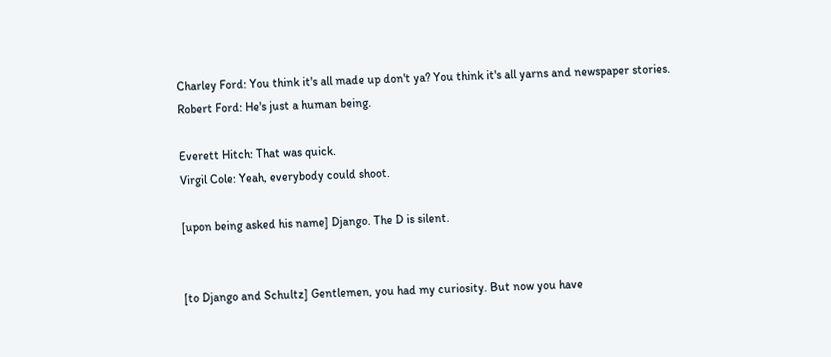Charley Ford: You think it's all made up don't ya? You think it's all yarns and newspaper stories.
Robert Ford: He's just a human being.

Everett Hitch: That was quick.
Virgil Cole: Yeah, everybody could shoot.

[upon being asked his name] Django. The D is silent.


[to Django and Schultz] Gentlemen, you had my curiosity. But now you have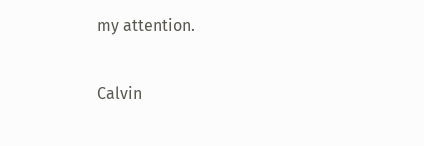my attention.

Calvin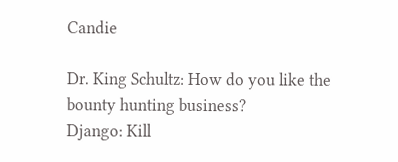Candie

Dr. King Schultz: How do you like the bounty hunting business?
Django: Kill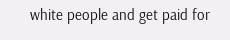white people and get paid for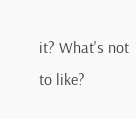it? What's not to like?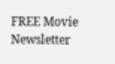FREE Movie Newsletter